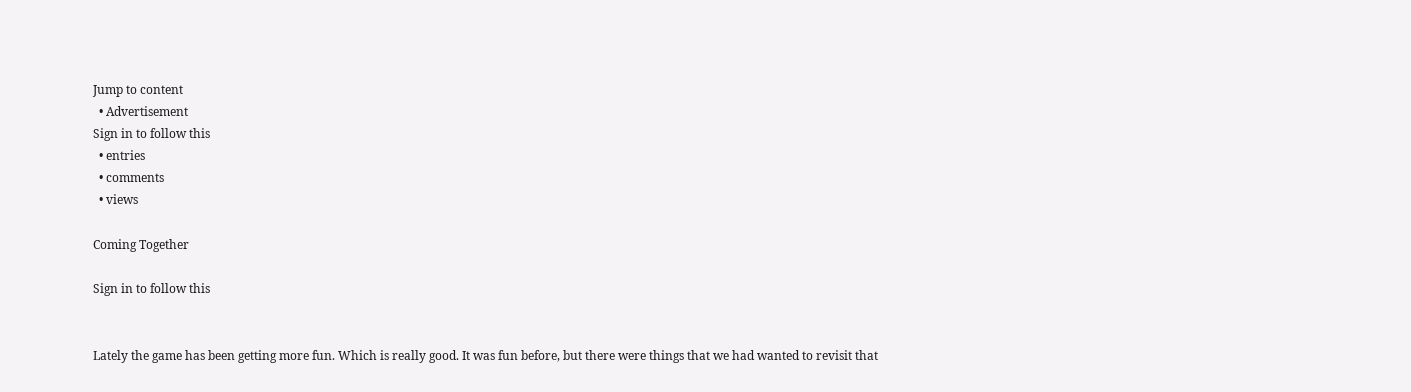Jump to content
  • Advertisement
Sign in to follow this
  • entries
  • comments
  • views

Coming Together

Sign in to follow this


Lately the game has been getting more fun. Which is really good. It was fun before, but there were things that we had wanted to revisit that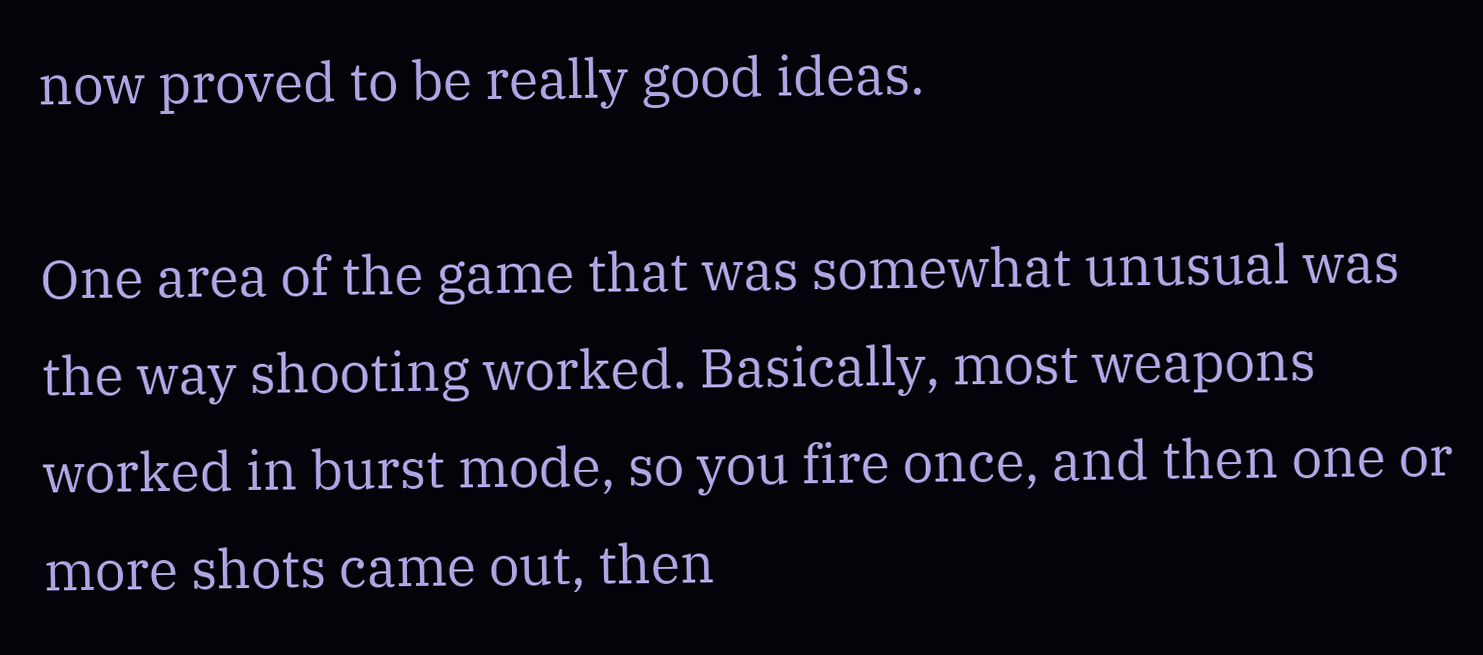now proved to be really good ideas.

One area of the game that was somewhat unusual was the way shooting worked. Basically, most weapons worked in burst mode, so you fire once, and then one or more shots came out, then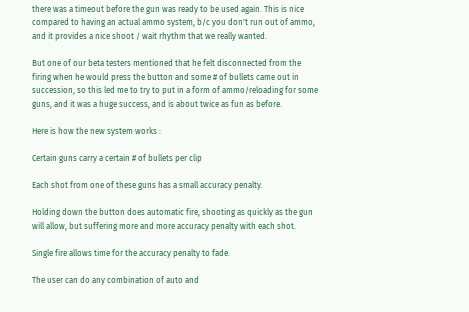there was a timeout before the gun was ready to be used again. This is nice compared to having an actual ammo system, b/c you don't run out of ammo, and it provides a nice shoot / wait rhythm that we really wanted.

But one of our beta testers mentioned that he felt disconnected from the firing when he would press the button and some # of bullets came out in succession, so this led me to try to put in a form of ammo/reloading for some guns, and it was a huge success, and is about twice as fun as before.

Here is how the new system works :

Certain guns carry a certain # of bullets per clip

Each shot from one of these guns has a small accuracy penalty.

Holding down the button does automatic fire, shooting as quickly as the gun will allow, but suffering more and more accuracy penalty with each shot.

Single fire allows time for the accuracy penalty to fade.

The user can do any combination of auto and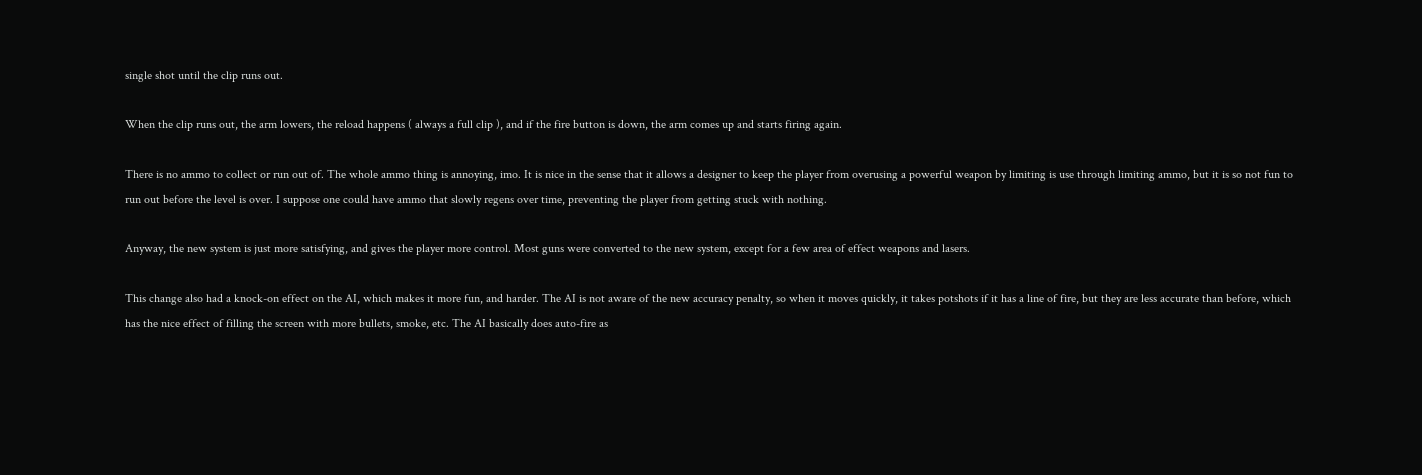single shot until the clip runs out.

When the clip runs out, the arm lowers, the reload happens ( always a full clip ), and if the fire button is down, the arm comes up and starts firing again.

There is no ammo to collect or run out of. The whole ammo thing is annoying, imo. It is nice in the sense that it allows a designer to keep the player from overusing a powerful weapon by limiting is use through limiting ammo, but it is so not fun to run out before the level is over. I suppose one could have ammo that slowly regens over time, preventing the player from getting stuck with nothing.

Anyway, the new system is just more satisfying, and gives the player more control. Most guns were converted to the new system, except for a few area of effect weapons and lasers.

This change also had a knock-on effect on the AI, which makes it more fun, and harder. The AI is not aware of the new accuracy penalty, so when it moves quickly, it takes potshots if it has a line of fire, but they are less accurate than before, which has the nice effect of filling the screen with more bullets, smoke, etc. The AI basically does auto-fire as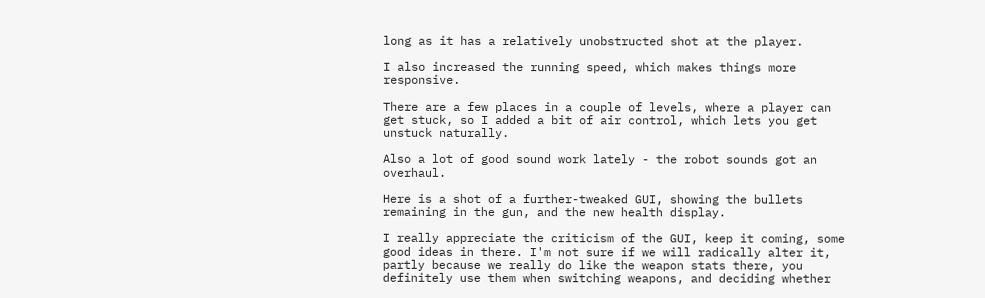long as it has a relatively unobstructed shot at the player.

I also increased the running speed, which makes things more responsive.

There are a few places in a couple of levels, where a player can get stuck, so I added a bit of air control, which lets you get unstuck naturally.

Also a lot of good sound work lately - the robot sounds got an overhaul.

Here is a shot of a further-tweaked GUI, showing the bullets remaining in the gun, and the new health display.

I really appreciate the criticism of the GUI, keep it coming, some good ideas in there. I'm not sure if we will radically alter it, partly because we really do like the weapon stats there, you definitely use them when switching weapons, and deciding whether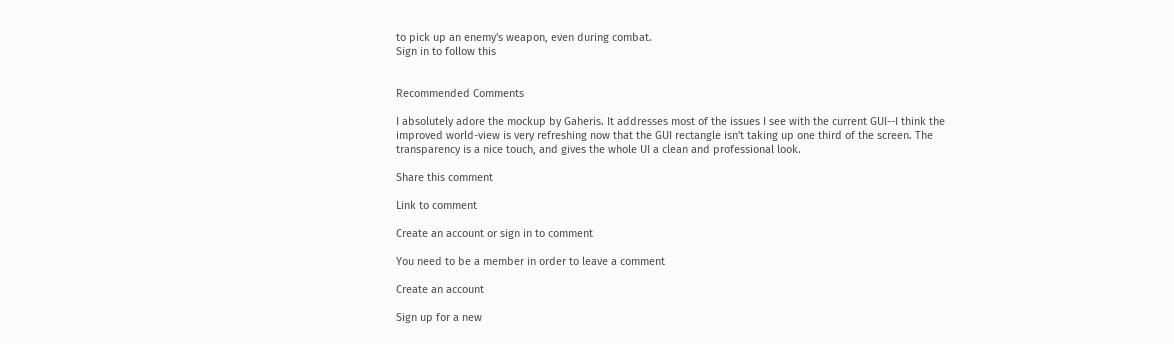to pick up an enemy's weapon, even during combat.
Sign in to follow this


Recommended Comments

I absolutely adore the mockup by Gaheris. It addresses most of the issues I see with the current GUI--I think the improved world-view is very refreshing now that the GUI rectangle isn't taking up one third of the screen. The transparency is a nice touch, and gives the whole UI a clean and professional look.

Share this comment

Link to comment

Create an account or sign in to comment

You need to be a member in order to leave a comment

Create an account

Sign up for a new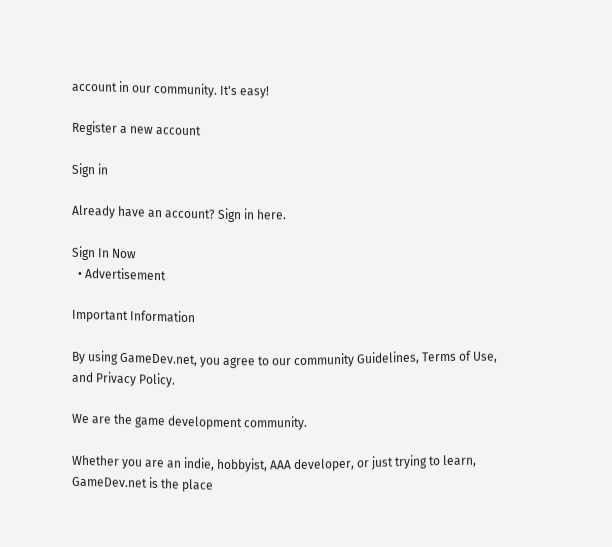account in our community. It's easy!

Register a new account

Sign in

Already have an account? Sign in here.

Sign In Now
  • Advertisement

Important Information

By using GameDev.net, you agree to our community Guidelines, Terms of Use, and Privacy Policy.

We are the game development community.

Whether you are an indie, hobbyist, AAA developer, or just trying to learn, GameDev.net is the place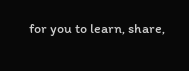for you to learn, share,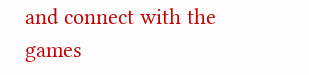and connect with the games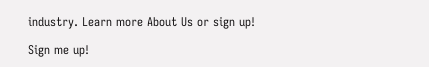industry. Learn more About Us or sign up!

Sign me up!